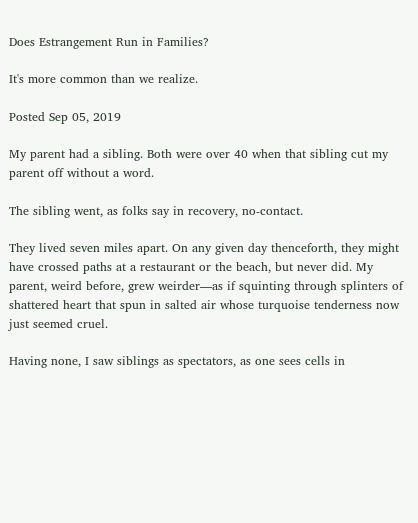Does Estrangement Run in Families?

It's more common than we realize.

Posted Sep 05, 2019

My parent had a sibling. Both were over 40 when that sibling cut my parent off without a word.

The sibling went, as folks say in recovery, no-contact.

They lived seven miles apart. On any given day thenceforth, they might have crossed paths at a restaurant or the beach, but never did. My parent, weird before, grew weirder—as if squinting through splinters of shattered heart that spun in salted air whose turquoise tenderness now just seemed cruel.

Having none, I saw siblings as spectators, as one sees cells in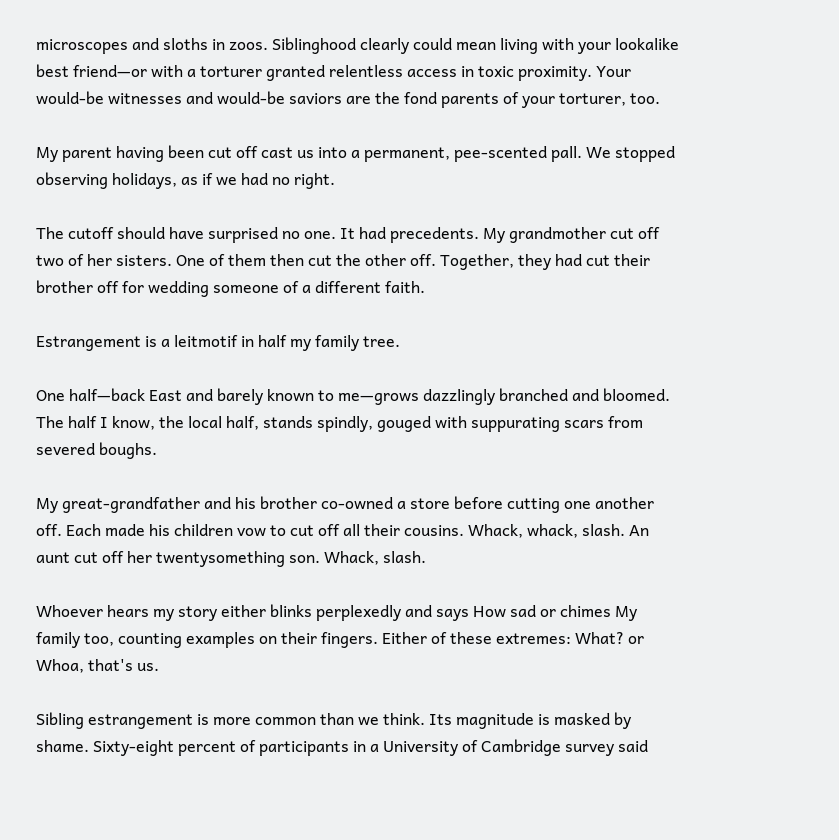microscopes and sloths in zoos. Siblinghood clearly could mean living with your lookalike best friend—or with a torturer granted relentless access in toxic proximity. Your would-be witnesses and would-be saviors are the fond parents of your torturer, too.

My parent having been cut off cast us into a permanent, pee-scented pall. We stopped observing holidays, as if we had no right.

The cutoff should have surprised no one. It had precedents. My grandmother cut off two of her sisters. One of them then cut the other off. Together, they had cut their brother off for wedding someone of a different faith.

Estrangement is a leitmotif in half my family tree.

One half—back East and barely known to me—grows dazzlingly branched and bloomed. The half I know, the local half, stands spindly, gouged with suppurating scars from severed boughs.

My great-grandfather and his brother co-owned a store before cutting one another off. Each made his children vow to cut off all their cousins. Whack, whack, slash. An aunt cut off her twentysomething son. Whack, slash.

Whoever hears my story either blinks perplexedly and says How sad or chimes My family too, counting examples on their fingers. Either of these extremes: What? or Whoa, that's us.

Sibling estrangement is more common than we think. Its magnitude is masked by shame. Sixty-eight percent of participants in a University of Cambridge survey said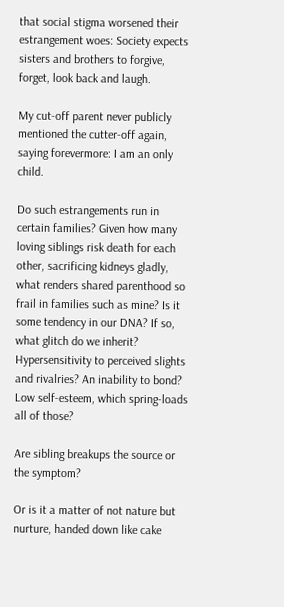that social stigma worsened their estrangement woes: Society expects sisters and brothers to forgive, forget, look back and laugh.

My cut-off parent never publicly mentioned the cutter-off again, saying forevermore: I am an only child.

Do such estrangements run in certain families? Given how many loving siblings risk death for each other, sacrificing kidneys gladly, what renders shared parenthood so frail in families such as mine? Is it some tendency in our DNA? If so, what glitch do we inherit? Hypersensitivity to perceived slights and rivalries? An inability to bond? Low self-esteem, which spring-loads all of those?

Are sibling breakups the source or the symptom?

Or is it a matter of not nature but nurture, handed down like cake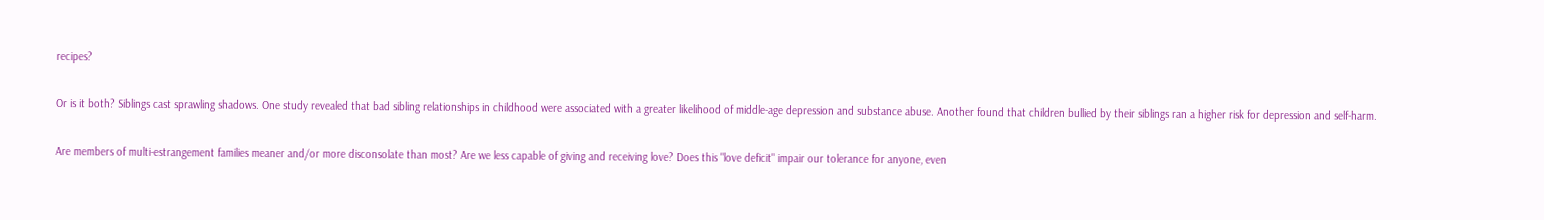recipes?

Or is it both? Siblings cast sprawling shadows. One study revealed that bad sibling relationships in childhood were associated with a greater likelihood of middle-age depression and substance abuse. Another found that children bullied by their siblings ran a higher risk for depression and self-harm.

Are members of multi-estrangement families meaner and/or more disconsolate than most? Are we less capable of giving and receiving love? Does this "love deficit" impair our tolerance for anyone, even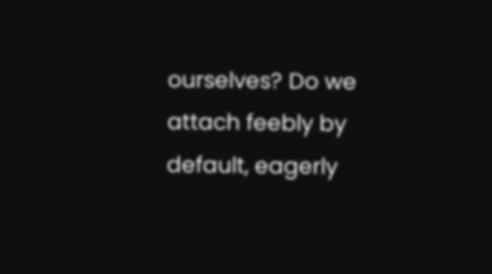ourselves? Do we attach feebly by default, eagerly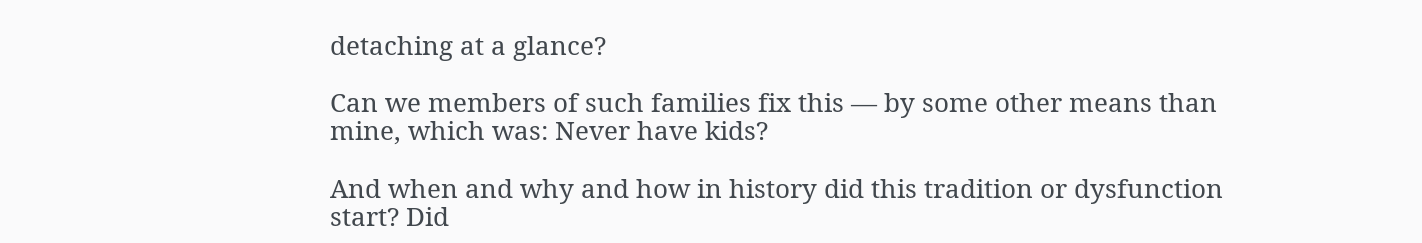detaching at a glance?

Can we members of such families fix this — by some other means than mine, which was: Never have kids?

And when and why and how in history did this tradition or dysfunction start? Did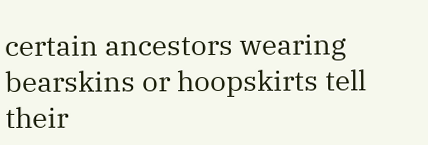certain ancestors wearing bearskins or hoopskirts tell their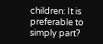children: It is preferable to simply part?